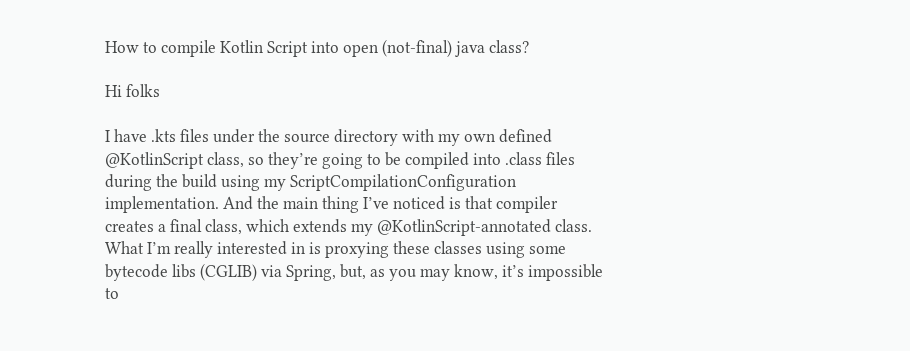How to compile Kotlin Script into open (not-final) java class?

Hi folks

I have .kts files under the source directory with my own defined @KotlinScript class, so they’re going to be compiled into .class files during the build using my ScriptCompilationConfiguration implementation. And the main thing I’ve noticed is that compiler creates a final class, which extends my @KotlinScript-annotated class. What I’m really interested in is proxying these classes using some bytecode libs (CGLIB) via Spring, but, as you may know, it’s impossible to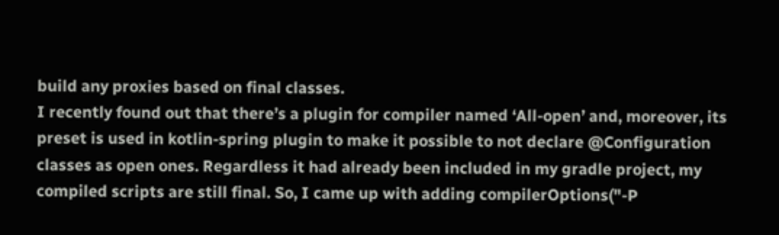build any proxies based on final classes.
I recently found out that there’s a plugin for compiler named ‘All-open’ and, moreover, its preset is used in kotlin-spring plugin to make it possible to not declare @Configuration classes as open ones. Regardless it had already been included in my gradle project, my compiled scripts are still final. So, I came up with adding compilerOptions("-P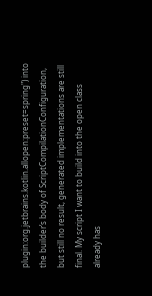plugin:org.jetbrains.kotlin.allopen:preset=spring") into the builder’s body of ScriptCompilationConfiguration, but still no result, generated implementations are still final. My script I want to build into the open class already has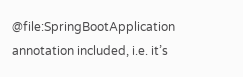@file:SpringBootApplication annotation included, i.e. it’s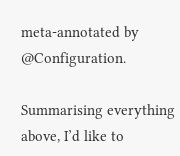meta-annotated by @Configuration.

Summarising everything above, I’d like to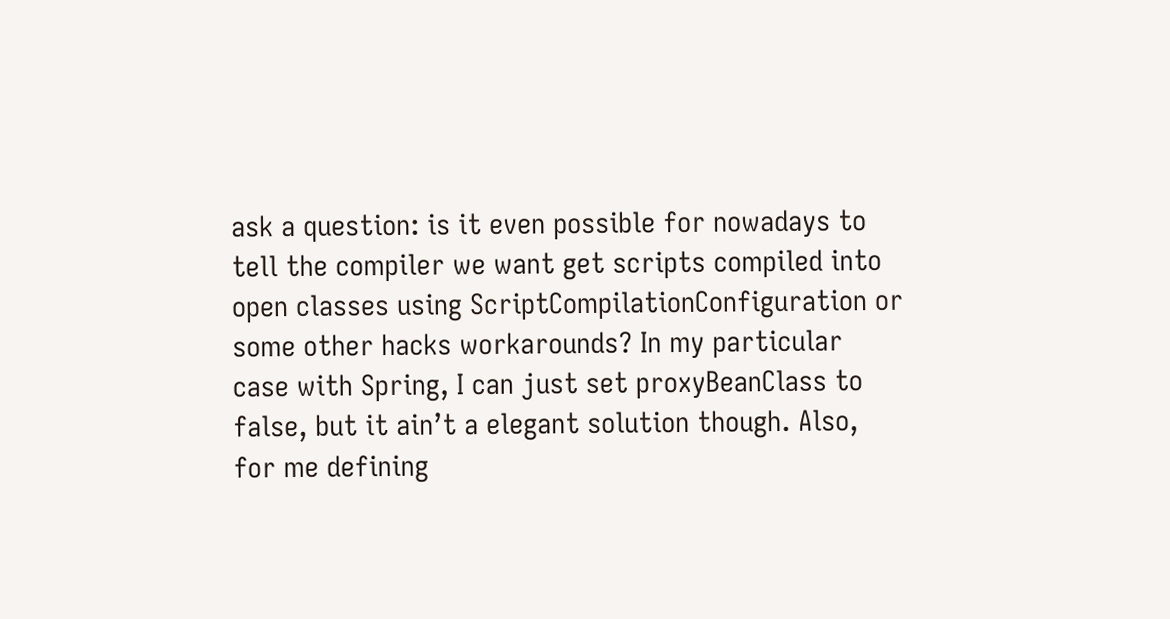ask a question: is it even possible for nowadays to tell the compiler we want get scripts compiled into open classes using ScriptCompilationConfiguration or some other hacks workarounds? In my particular case with Spring, I can just set proxyBeanClass to false, but it ain’t a elegant solution though. Also, for me defining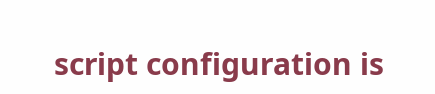script configuration is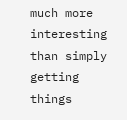much more interesting than simply getting things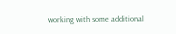working with some additional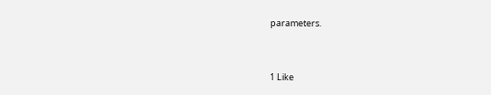parameters.


1 Like